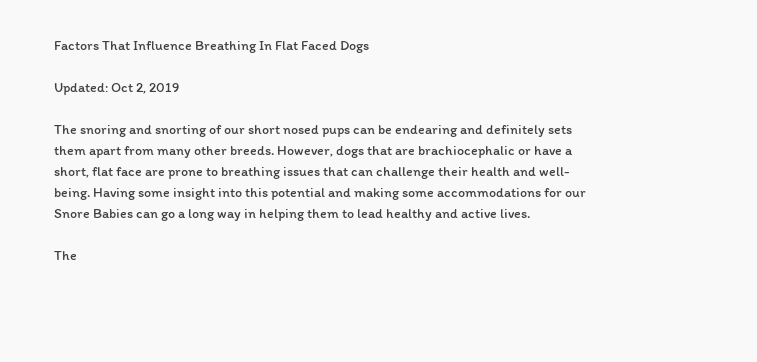Factors That Influence Breathing In Flat Faced Dogs

Updated: Oct 2, 2019

The snoring and snorting of our short nosed pups can be endearing and definitely sets them apart from many other breeds. However, dogs that are brachiocephalic or have a short, flat face are prone to breathing issues that can challenge their health and well-being. Having some insight into this potential and making some accommodations for our Snore Babies can go a long way in helping them to lead healthy and active lives.

The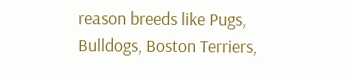reason breeds like Pugs, Bulldogs, Boston Terriers,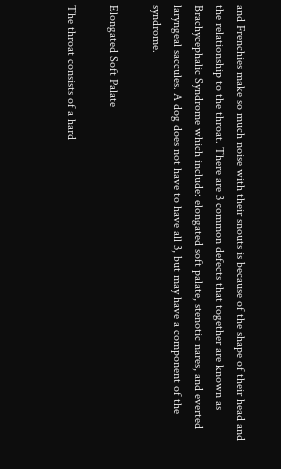and Frenchies make so much noise with their snouts is because of the shape of their head and the relationship to the throat. There are 3 common defects that together are known as Brachycephalic Syndrome which include: elongated soft palate, stenotic nares, and everted laryngeal saccules. A dog does not have to have all 3, but may have a component of the syndrome.

Elongated Soft Palate

The throat consists of a hard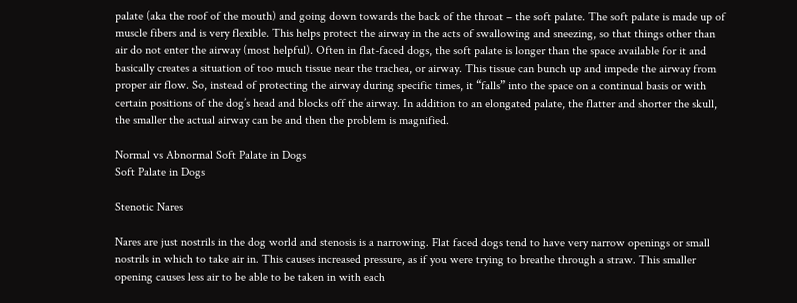palate (aka the roof of the mouth) and going down towards the back of the throat – the soft palate. The soft palate is made up of muscle fibers and is very flexible. This helps protect the airway in the acts of swallowing and sneezing, so that things other than air do not enter the airway (most helpful). Often in flat-faced dogs, the soft palate is longer than the space available for it and basically creates a situation of too much tissue near the trachea, or airway. This tissue can bunch up and impede the airway from proper air flow. So, instead of protecting the airway during specific times, it “falls” into the space on a continual basis or with certain positions of the dog’s head and blocks off the airway. In addition to an elongated palate, the flatter and shorter the skull, the smaller the actual airway can be and then the problem is magnified.

Normal vs Abnormal Soft Palate in Dogs
Soft Palate in Dogs

Stenotic Nares

Nares are just nostrils in the dog world and stenosis is a narrowing. Flat faced dogs tend to have very narrow openings or small nostrils in which to take air in. This causes increased pressure, as if you were trying to breathe through a straw. This smaller opening causes less air to be able to be taken in with each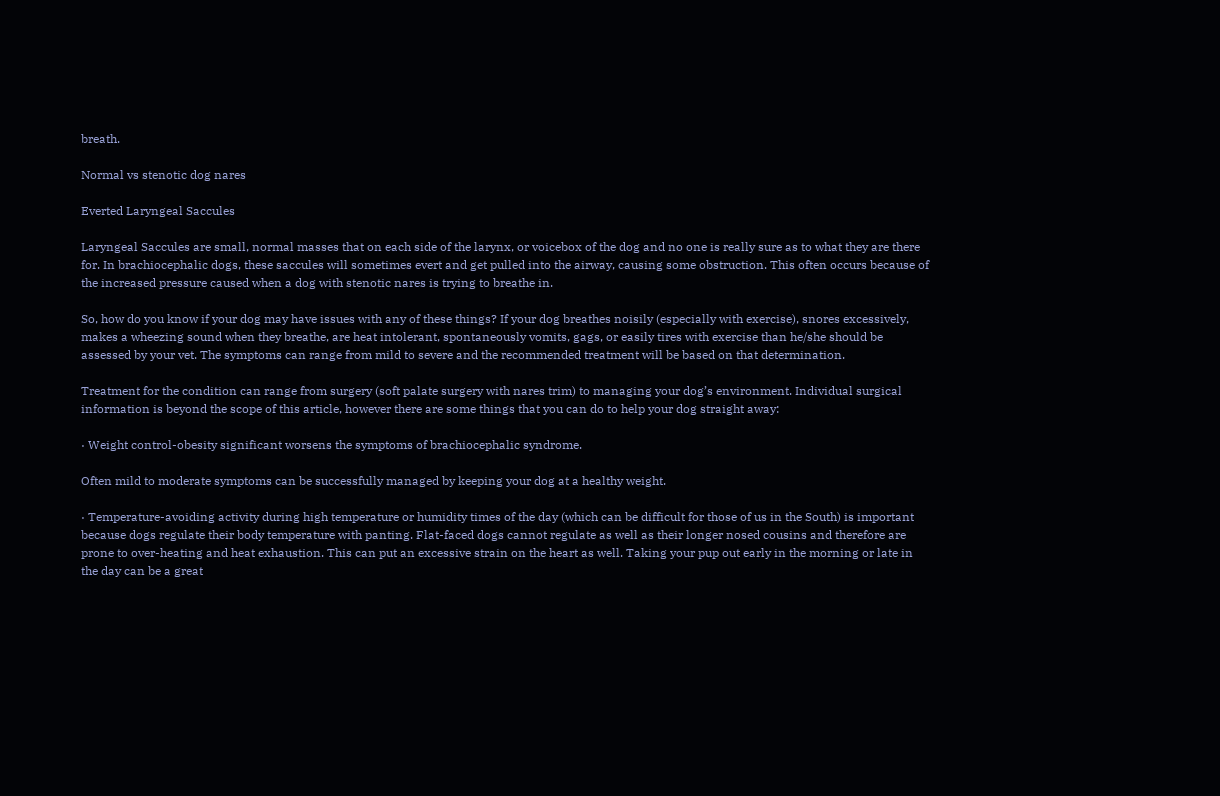breath.

Normal vs stenotic dog nares

Everted Laryngeal Saccules

Laryngeal Saccules are small, normal masses that on each side of the larynx, or voicebox of the dog and no one is really sure as to what they are there for. In brachiocephalic dogs, these saccules will sometimes evert and get pulled into the airway, causing some obstruction. This often occurs because of the increased pressure caused when a dog with stenotic nares is trying to breathe in.

So, how do you know if your dog may have issues with any of these things? If your dog breathes noisily (especially with exercise), snores excessively, makes a wheezing sound when they breathe, are heat intolerant, spontaneously vomits, gags, or easily tires with exercise than he/she should be assessed by your vet. The symptoms can range from mild to severe and the recommended treatment will be based on that determination.

Treatment for the condition can range from surgery (soft palate surgery with nares trim) to managing your dog’s environment. Individual surgical information is beyond the scope of this article, however there are some things that you can do to help your dog straight away:

· Weight control-obesity significant worsens the symptoms of brachiocephalic syndrome.

Often mild to moderate symptoms can be successfully managed by keeping your dog at a healthy weight.

· Temperature-avoiding activity during high temperature or humidity times of the day (which can be difficult for those of us in the South) is important because dogs regulate their body temperature with panting. Flat-faced dogs cannot regulate as well as their longer nosed cousins and therefore are prone to over-heating and heat exhaustion. This can put an excessive strain on the heart as well. Taking your pup out early in the morning or late in the day can be a great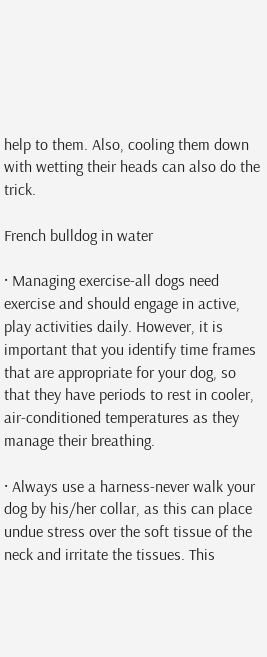help to them. Also, cooling them down with wetting their heads can also do the trick.

French bulldog in water

· Managing exercise-all dogs need exercise and should engage in active, play activities daily. However, it is important that you identify time frames that are appropriate for your dog, so that they have periods to rest in cooler, air-conditioned temperatures as they manage their breathing.

· Always use a harness-never walk your dog by his/her collar, as this can place undue stress over the soft tissue of the neck and irritate the tissues. This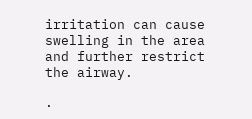irritation can cause swelling in the area and further restrict the airway.

·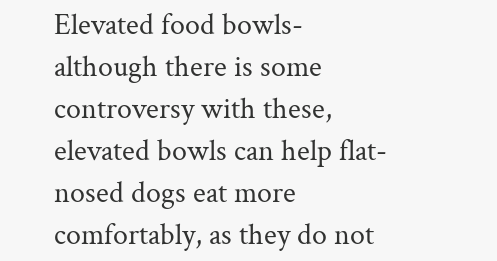Elevated food bowls-although there is some controversy with these, elevated bowls can help flat-nosed dogs eat more comfortably, as they do not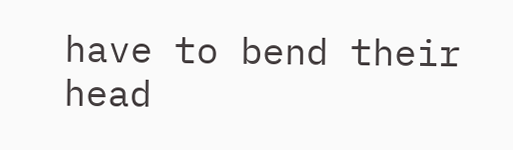have to bend their head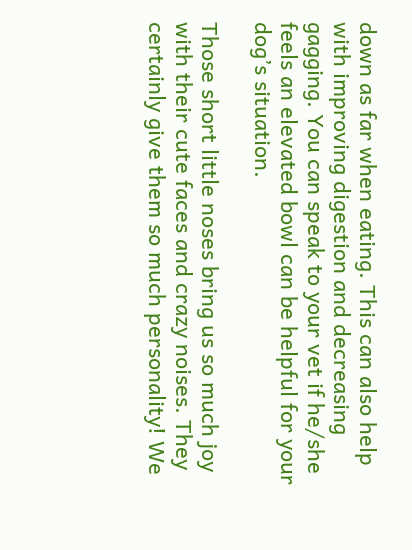down as far when eating. This can also help with improving digestion and decreasing gagging. You can speak to your vet if he/she feels an elevated bowl can be helpful for your dog’s situation.

Those short little noses bring us so much joy with their cute faces and crazy noises. They certainly give them so much personality! We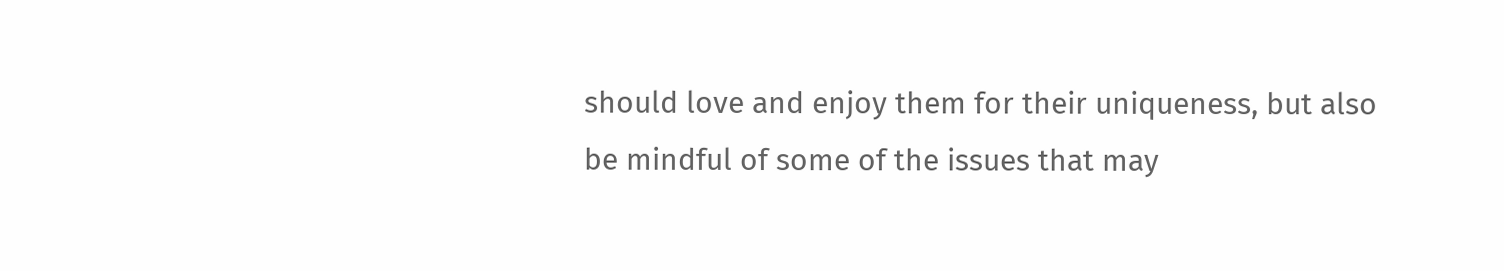should love and enjoy them for their uniqueness, but also be mindful of some of the issues that may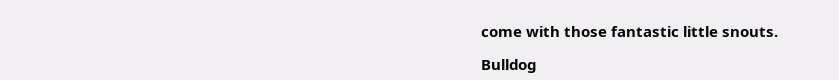come with those fantastic little snouts.

Bulldog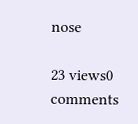nose

23 views0 comments